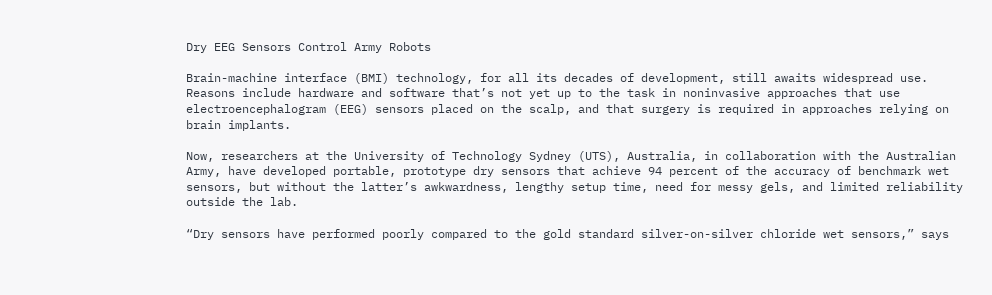Dry EEG Sensors Control Army Robots

Brain-machine interface (BMI) technology, for all its decades of development, still awaits widespread use. Reasons include hardware and software that’s not yet up to the task in noninvasive approaches that use electroencephalogram (EEG) sensors placed on the scalp, and that surgery is required in approaches relying on brain implants.

Now, researchers at the University of Technology Sydney (UTS), Australia, in collaboration with the Australian Army, have developed portable, prototype dry sensors that achieve 94 percent of the accuracy of benchmark wet sensors, but without the latter’s awkwardness, lengthy setup time, need for messy gels, and limited reliability outside the lab.

“Dry sensors have performed poorly compared to the gold standard silver-on-silver chloride wet sensors,” says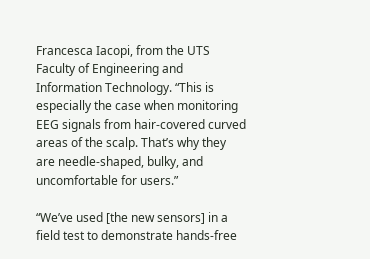Francesca Iacopi, from the UTS Faculty of Engineering and Information Technology. “This is especially the case when monitoring EEG signals from hair-covered curved areas of the scalp. That’s why they are needle-shaped, bulky, and uncomfortable for users.”

“We’ve used [the new sensors] in a field test to demonstrate hands-free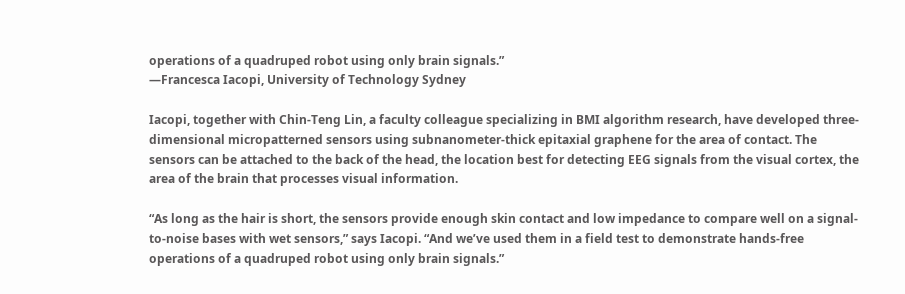operations of a quadruped robot using only brain signals.”
—Francesca Iacopi, University of Technology Sydney

Iacopi, together with Chin-Teng Lin, a faculty colleague specializing in BMI algorithm research, have developed three-dimensional micropatterned sensors using subnanometer-thick epitaxial graphene for the area of contact. The sensors can be attached to the back of the head, the location best for detecting EEG signals from the visual cortex, the area of the brain that processes visual information.

“As long as the hair is short, the sensors provide enough skin contact and low impedance to compare well on a signal-to-noise bases with wet sensors,” says Iacopi. “And we’ve used them in a field test to demonstrate hands-free operations of a quadruped robot using only brain signals.”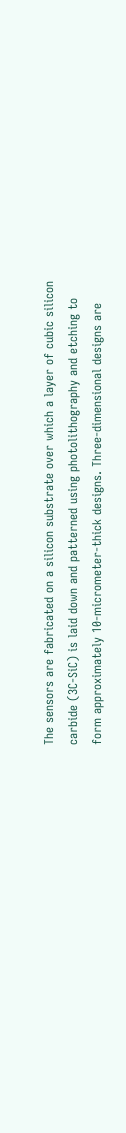The sensors are fabricated on a silicon substrate over which a layer of cubic silicon carbide (3C-SiC) is laid down and patterned using photolithography and etching to form approximately 10-micrometer-thick designs. Three-dimensional designs are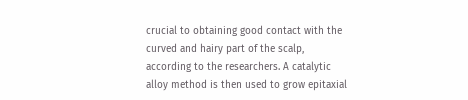crucial to obtaining good contact with the curved and hairy part of the scalp, according to the researchers. A catalytic alloy method is then used to grow epitaxial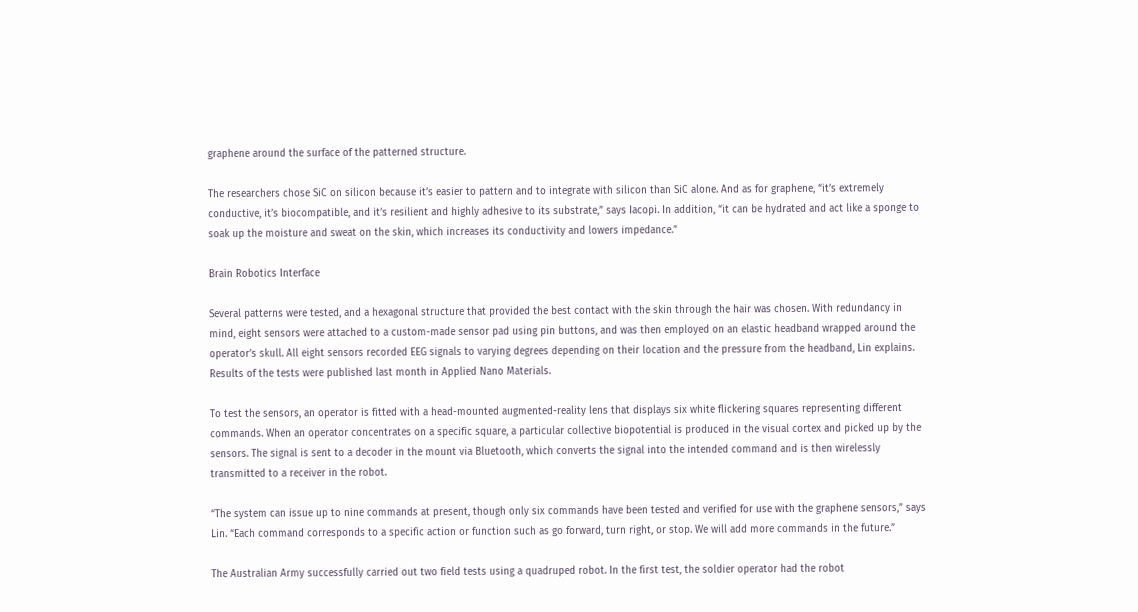graphene around the surface of the patterned structure.

The researchers chose SiC on silicon because it’s easier to pattern and to integrate with silicon than SiC alone. And as for graphene, “it’s extremely conductive, it’s biocompatible, and it’s resilient and highly adhesive to its substrate,” says Iacopi. In addition, “it can be hydrated and act like a sponge to soak up the moisture and sweat on the skin, which increases its conductivity and lowers impedance.”

Brain Robotics Interface

Several patterns were tested, and a hexagonal structure that provided the best contact with the skin through the hair was chosen. With redundancy in mind, eight sensors were attached to a custom-made sensor pad using pin buttons, and was then employed on an elastic headband wrapped around the operator’s skull. All eight sensors recorded EEG signals to varying degrees depending on their location and the pressure from the headband, Lin explains. Results of the tests were published last month in Applied Nano Materials.

To test the sensors, an operator is fitted with a head-mounted augmented-reality lens that displays six white flickering squares representing different commands. When an operator concentrates on a specific square, a particular collective biopotential is produced in the visual cortex and picked up by the sensors. The signal is sent to a decoder in the mount via Bluetooth, which converts the signal into the intended command and is then wirelessly transmitted to a receiver in the robot.

“The system can issue up to nine commands at present, though only six commands have been tested and verified for use with the graphene sensors,” says Lin. “Each command corresponds to a specific action or function such as go forward, turn right, or stop. We will add more commands in the future.”

The Australian Army successfully carried out two field tests using a quadruped robot. In the first test, the soldier operator had the robot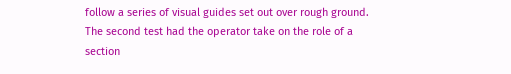follow a series of visual guides set out over rough ground. The second test had the operator take on the role of a section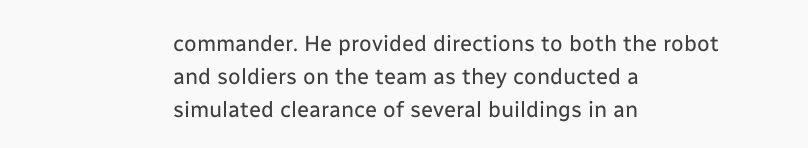commander. He provided directions to both the robot and soldiers on the team as they conducted a simulated clearance of several buildings in an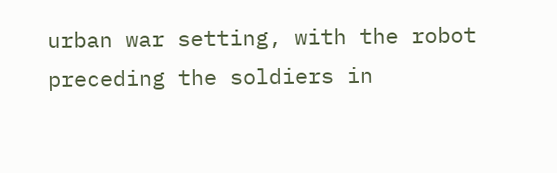urban war setting, with the robot preceding the soldiers in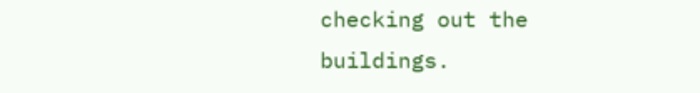checking out the buildings.